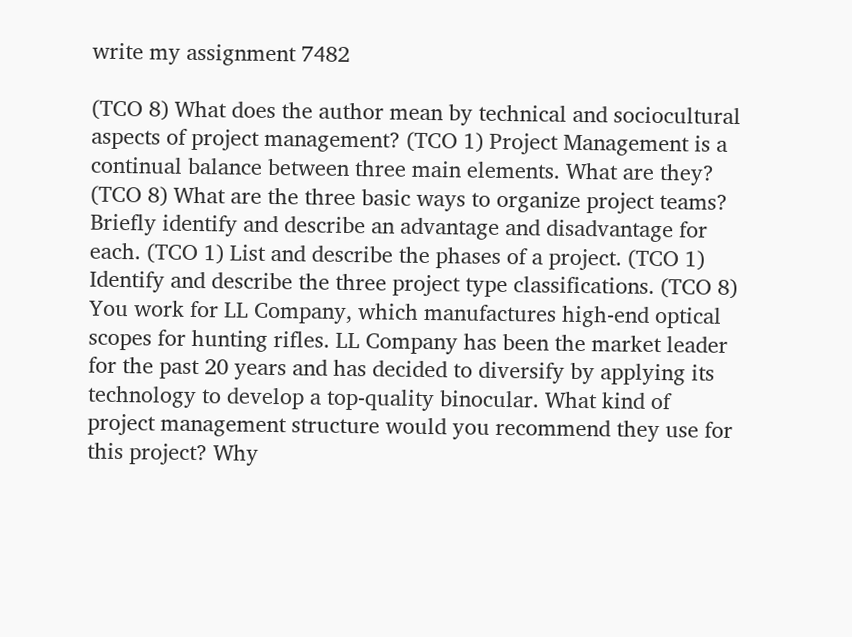write my assignment 7482

(TCO 8) What does the author mean by technical and sociocultural aspects of project management? (TCO 1) Project Management is a continual balance between three main elements. What are they? (TCO 8) What are the three basic ways to organize project teams? Briefly identify and describe an advantage and disadvantage for each. (TCO 1) List and describe the phases of a project. (TCO 1) Identify and describe the three project type classifications. (TCO 8) You work for LL Company, which manufactures high-end optical scopes for hunting rifles. LL Company has been the market leader for the past 20 years and has decided to diversify by applying its technology to develop a top-quality binocular. What kind of project management structure would you recommend they use for this project? Why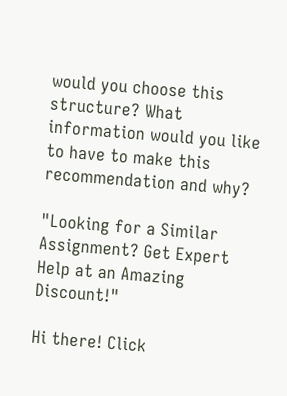would you choose this structure? What information would you like to have to make this recommendation and why?

"Looking for a Similar Assignment? Get Expert Help at an Amazing Discount!"

Hi there! Click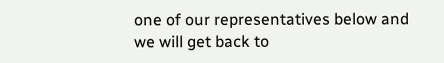one of our representatives below and we will get back to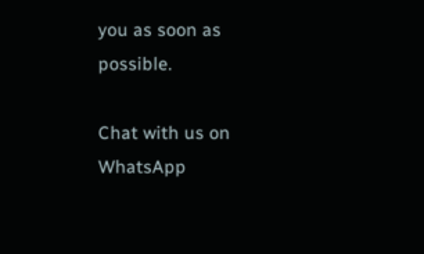you as soon as possible.

Chat with us on WhatsApp